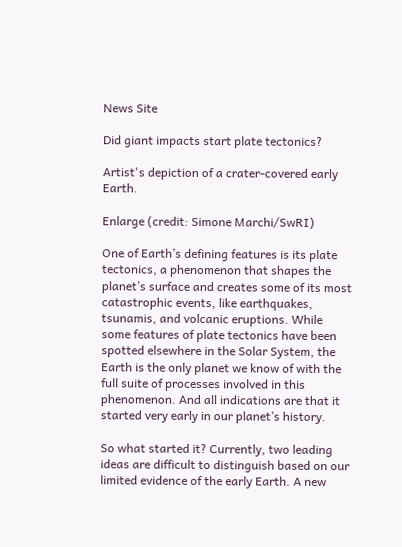News Site

Did giant impacts start plate tectonics?

Artist's depiction of a crater-covered early Earth.

Enlarge (credit: Simone Marchi/SwRI)

One of Earth’s defining features is its plate tectonics, a phenomenon that shapes the planet’s surface and creates some of its most catastrophic events, like earthquakes, tsunamis, and volcanic eruptions. While some features of plate tectonics have been spotted elsewhere in the Solar System, the Earth is the only planet we know of with the full suite of processes involved in this phenomenon. And all indications are that it started very early in our planet’s history.

So what started it? Currently, two leading ideas are difficult to distinguish based on our limited evidence of the early Earth. A new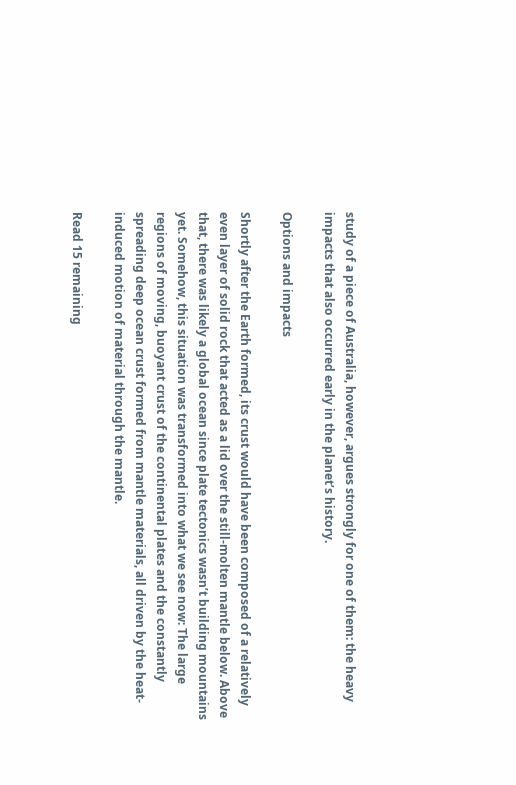study of a piece of Australia, however, argues strongly for one of them: the heavy impacts that also occurred early in the planet’s history.

Options and impacts

Shortly after the Earth formed, its crust would have been composed of a relatively even layer of solid rock that acted as a lid over the still-molten mantle below. Above that, there was likely a global ocean since plate tectonics wasn’t building mountains yet. Somehow, this situation was transformed into what we see now: The large regions of moving, buoyant crust of the continental plates and the constantly spreading deep ocean crust formed from mantle materials, all driven by the heat-induced motion of material through the mantle.

Read 15 remaining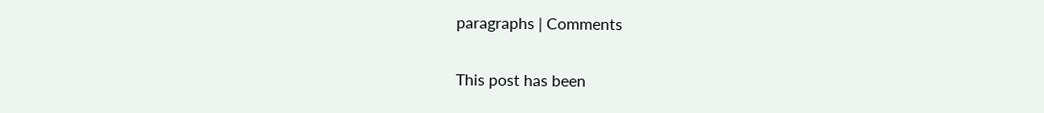paragraphs | Comments

This post has been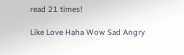read 21 times!

Like Love Haha Wow Sad Angry